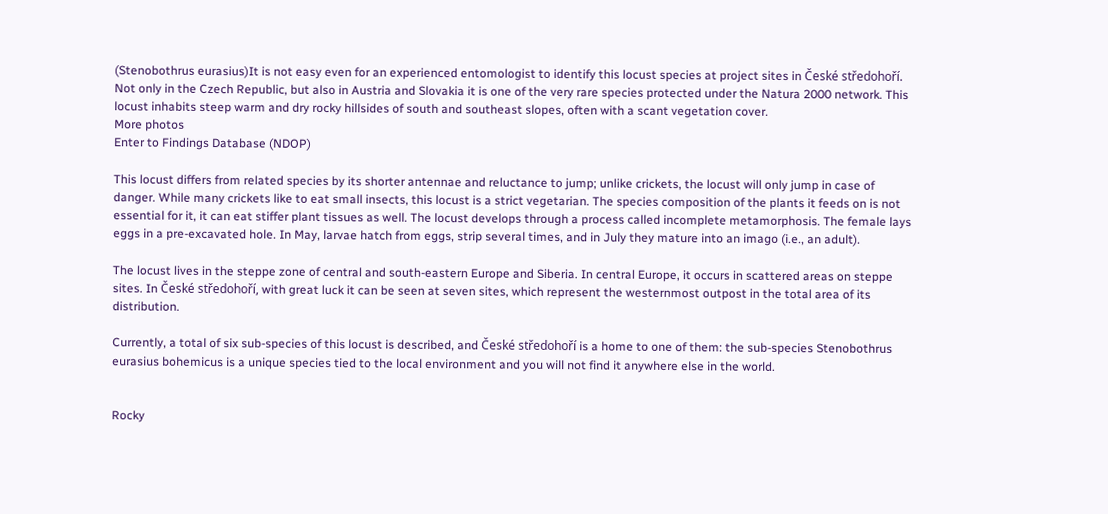(Stenobothrus eurasius)It is not easy even for an experienced entomologist to identify this locust species at project sites in České středohoří. Not only in the Czech Republic, but also in Austria and Slovakia it is one of the very rare species protected under the Natura 2000 network. This locust inhabits steep warm and dry rocky hillsides of south and southeast slopes, often with a scant vegetation cover.
More photos
Enter to Findings Database (NDOP)

This locust differs from related species by its shorter antennae and reluctance to jump; unlike crickets, the locust will only jump in case of danger. While many crickets like to eat small insects, this locust is a strict vegetarian. The species composition of the plants it feeds on is not essential for it, it can eat stiffer plant tissues as well. The locust develops through a process called incomplete metamorphosis. The female lays eggs in a pre-excavated hole. In May, larvae hatch from eggs, strip several times, and in July they mature into an imago (i.e., an adult).

The locust lives in the steppe zone of central and south-eastern Europe and Siberia. In central Europe, it occurs in scattered areas on steppe sites. In České středohoří, with great luck it can be seen at seven sites, which represent the westernmost outpost in the total area of its distribution.

Currently, a total of six sub-species of this locust is described, and České středohoří is a home to one of them: the sub-species Stenobothrus eurasius bohemicus is a unique species tied to the local environment and you will not find it anywhere else in the world.


Rocky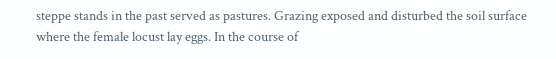steppe stands in the past served as pastures. Grazing exposed and disturbed the soil surface where the female locust lay eggs. In the course of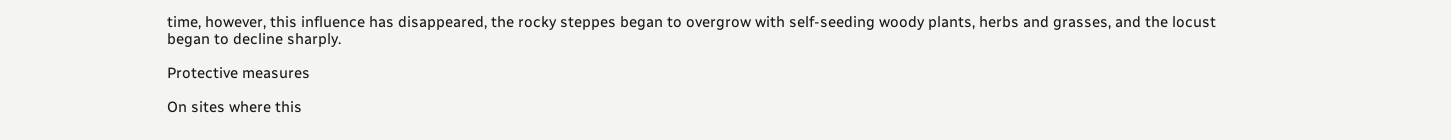time, however, this influence has disappeared, the rocky steppes began to overgrow with self-seeding woody plants, herbs and grasses, and the locust began to decline sharply.

Protective measures

On sites where this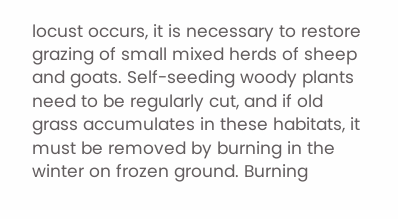locust occurs, it is necessary to restore grazing of small mixed herds of sheep and goats. Self-seeding woody plants need to be regularly cut, and if old grass accumulates in these habitats, it must be removed by burning in the winter on frozen ground. Burning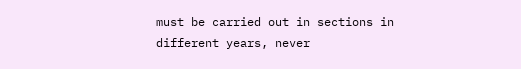must be carried out in sections in different years, never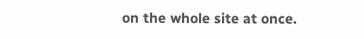on the whole site at once.